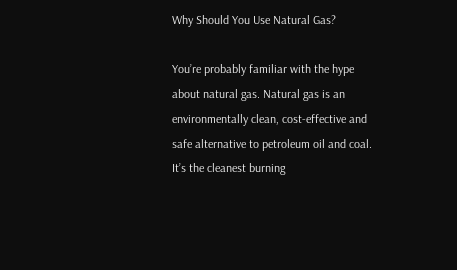Why Should You Use Natural Gas?

You’re probably familiar with the hype about natural gas. Natural gas is an environmentally clean, cost-effective and safe alternative to petroleum oil and coal. It’s the cleanest burning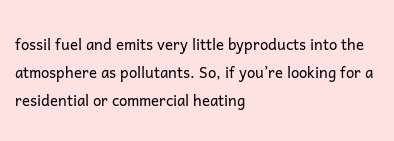fossil fuel and emits very little byproducts into the atmosphere as pollutants. So, if you’re looking for a residential or commercial heating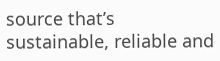source that’s sustainable, reliable and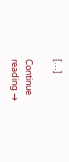[…]

Continue reading →